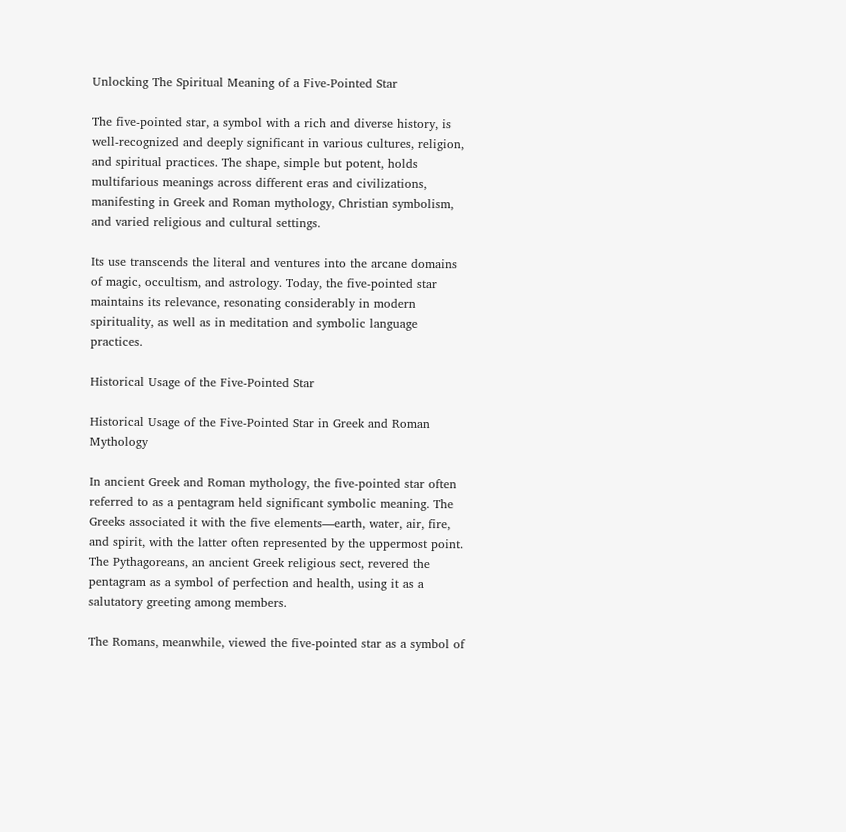Unlocking The Spiritual Meaning of a Five-Pointed Star

The five-pointed star, a symbol with a rich and diverse history, is well-recognized and deeply significant in various cultures, religion, and spiritual practices. The shape, simple but potent, holds multifarious meanings across different eras and civilizations, manifesting in Greek and Roman mythology, Christian symbolism, and varied religious and cultural settings.

Its use transcends the literal and ventures into the arcane domains of magic, occultism, and astrology. Today, the five-pointed star maintains its relevance, resonating considerably in modern spirituality, as well as in meditation and symbolic language practices.

Historical Usage of the Five-Pointed Star

Historical Usage of the Five-Pointed Star in Greek and Roman Mythology

In ancient Greek and Roman mythology, the five-pointed star often referred to as a pentagram held significant symbolic meaning. The Greeks associated it with the five elements—earth, water, air, fire, and spirit, with the latter often represented by the uppermost point. The Pythagoreans, an ancient Greek religious sect, revered the pentagram as a symbol of perfection and health, using it as a salutatory greeting among members.

The Romans, meanwhile, viewed the five-pointed star as a symbol of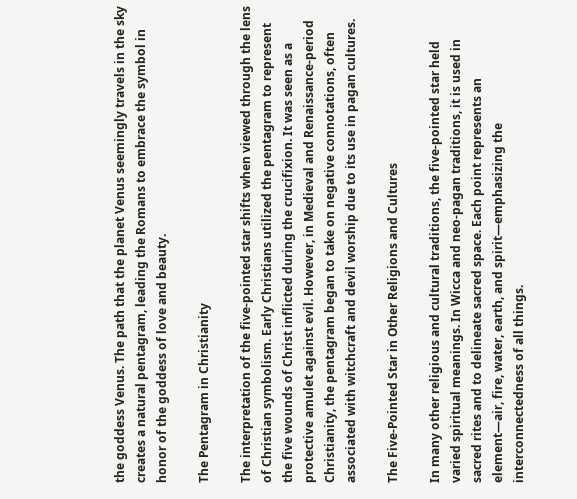the goddess Venus. The path that the planet Venus seemingly travels in the sky creates a natural pentagram, leading the Romans to embrace the symbol in honor of the goddess of love and beauty.

The Pentagram in Christianity

The interpretation of the five-pointed star shifts when viewed through the lens of Christian symbolism. Early Christians utilized the pentagram to represent the five wounds of Christ inflicted during the crucifixion. It was seen as a protective amulet against evil. However, in Medieval and Renaissance-period Christianity, the pentagram began to take on negative connotations, often associated with witchcraft and devil worship due to its use in pagan cultures.

The Five-Pointed Star in Other Religions and Cultures

In many other religious and cultural traditions, the five-pointed star held varied spiritual meanings. In Wicca and neo-pagan traditions, it is used in sacred rites and to delineate sacred space. Each point represents an element—air, fire, water, earth, and spirit—emphasizing the interconnectedness of all things.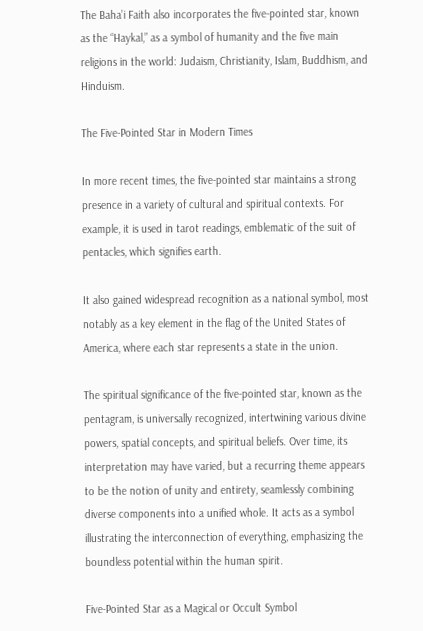The Baha’i Faith also incorporates the five-pointed star, known as the “Haykal,” as a symbol of humanity and the five main religions in the world: Judaism, Christianity, Islam, Buddhism, and Hinduism.

The Five-Pointed Star in Modern Times

In more recent times, the five-pointed star maintains a strong presence in a variety of cultural and spiritual contexts. For example, it is used in tarot readings, emblematic of the suit of pentacles, which signifies earth.

It also gained widespread recognition as a national symbol, most notably as a key element in the flag of the United States of America, where each star represents a state in the union.

The spiritual significance of the five-pointed star, known as the pentagram, is universally recognized, intertwining various divine powers, spatial concepts, and spiritual beliefs. Over time, its interpretation may have varied, but a recurring theme appears to be the notion of unity and entirety, seamlessly combining diverse components into a unified whole. It acts as a symbol illustrating the interconnection of everything, emphasizing the boundless potential within the human spirit.

Five-Pointed Star as a Magical or Occult Symbol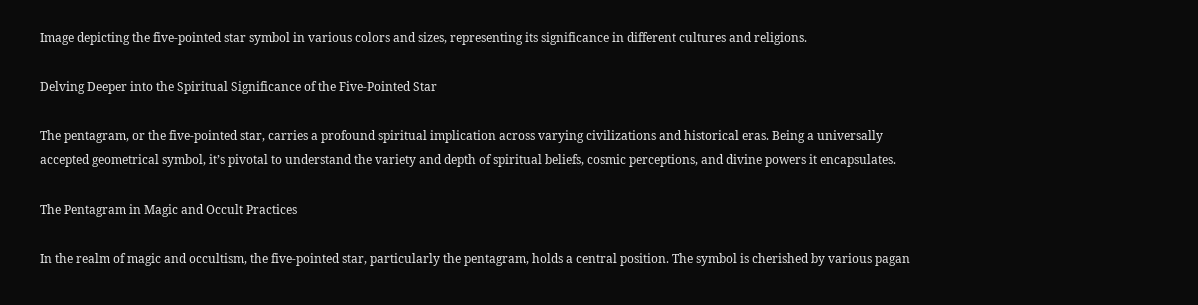Image depicting the five-pointed star symbol in various colors and sizes, representing its significance in different cultures and religions.

Delving Deeper into the Spiritual Significance of the Five-Pointed Star

The pentagram, or the five-pointed star, carries a profound spiritual implication across varying civilizations and historical eras. Being a universally accepted geometrical symbol, it’s pivotal to understand the variety and depth of spiritual beliefs, cosmic perceptions, and divine powers it encapsulates.

The Pentagram in Magic and Occult Practices

In the realm of magic and occultism, the five-pointed star, particularly the pentagram, holds a central position. The symbol is cherished by various pagan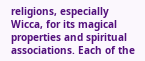religions, especially Wicca, for its magical properties and spiritual associations. Each of the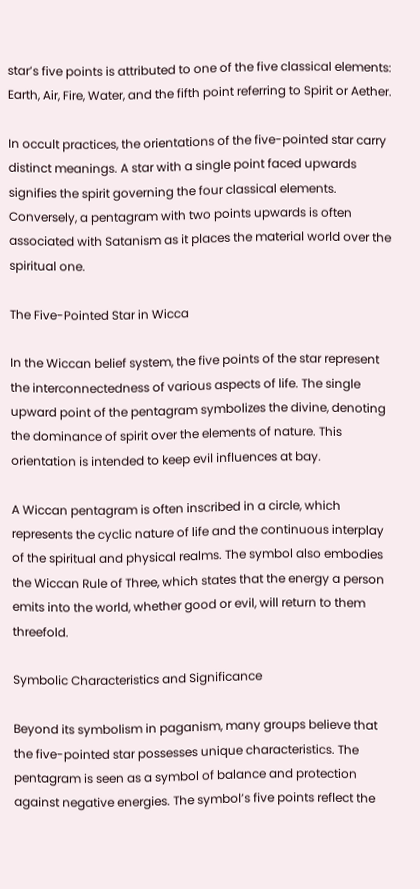star’s five points is attributed to one of the five classical elements: Earth, Air, Fire, Water, and the fifth point referring to Spirit or Aether.

In occult practices, the orientations of the five-pointed star carry distinct meanings. A star with a single point faced upwards signifies the spirit governing the four classical elements. Conversely, a pentagram with two points upwards is often associated with Satanism as it places the material world over the spiritual one.

The Five-Pointed Star in Wicca

In the Wiccan belief system, the five points of the star represent the interconnectedness of various aspects of life. The single upward point of the pentagram symbolizes the divine, denoting the dominance of spirit over the elements of nature. This orientation is intended to keep evil influences at bay.

A Wiccan pentagram is often inscribed in a circle, which represents the cyclic nature of life and the continuous interplay of the spiritual and physical realms. The symbol also embodies the Wiccan Rule of Three, which states that the energy a person emits into the world, whether good or evil, will return to them threefold.

Symbolic Characteristics and Significance

Beyond its symbolism in paganism, many groups believe that the five-pointed star possesses unique characteristics. The pentagram is seen as a symbol of balance and protection against negative energies. The symbol’s five points reflect the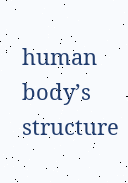human body’s structure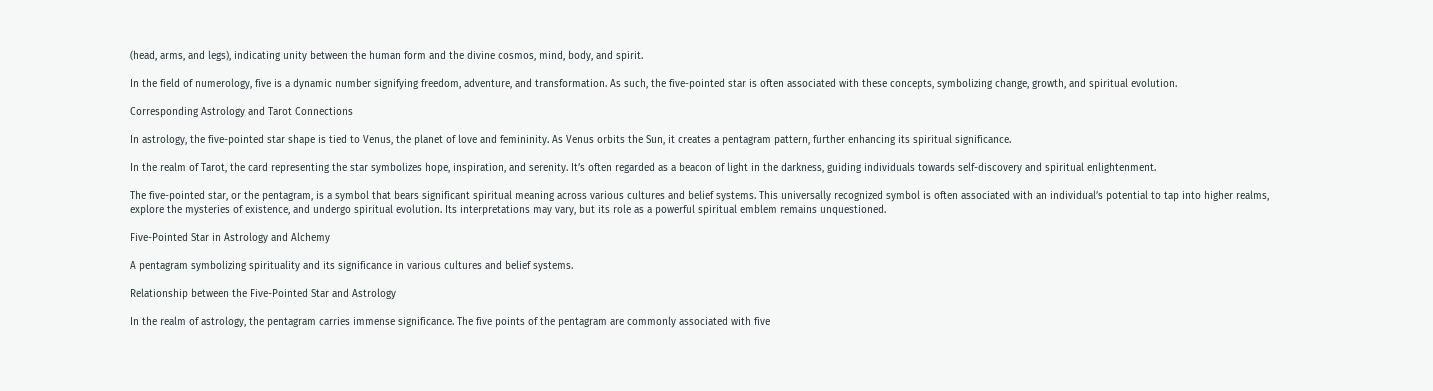(head, arms, and legs), indicating unity between the human form and the divine cosmos, mind, body, and spirit.

In the field of numerology, five is a dynamic number signifying freedom, adventure, and transformation. As such, the five-pointed star is often associated with these concepts, symbolizing change, growth, and spiritual evolution.

Corresponding Astrology and Tarot Connections

In astrology, the five-pointed star shape is tied to Venus, the planet of love and femininity. As Venus orbits the Sun, it creates a pentagram pattern, further enhancing its spiritual significance.

In the realm of Tarot, the card representing the star symbolizes hope, inspiration, and serenity. It’s often regarded as a beacon of light in the darkness, guiding individuals towards self-discovery and spiritual enlightenment.

The five-pointed star, or the pentagram, is a symbol that bears significant spiritual meaning across various cultures and belief systems. This universally recognized symbol is often associated with an individual’s potential to tap into higher realms, explore the mysteries of existence, and undergo spiritual evolution. Its interpretations may vary, but its role as a powerful spiritual emblem remains unquestioned.

Five-Pointed Star in Astrology and Alchemy

A pentagram symbolizing spirituality and its significance in various cultures and belief systems.

Relationship between the Five-Pointed Star and Astrology

In the realm of astrology, the pentagram carries immense significance. The five points of the pentagram are commonly associated with five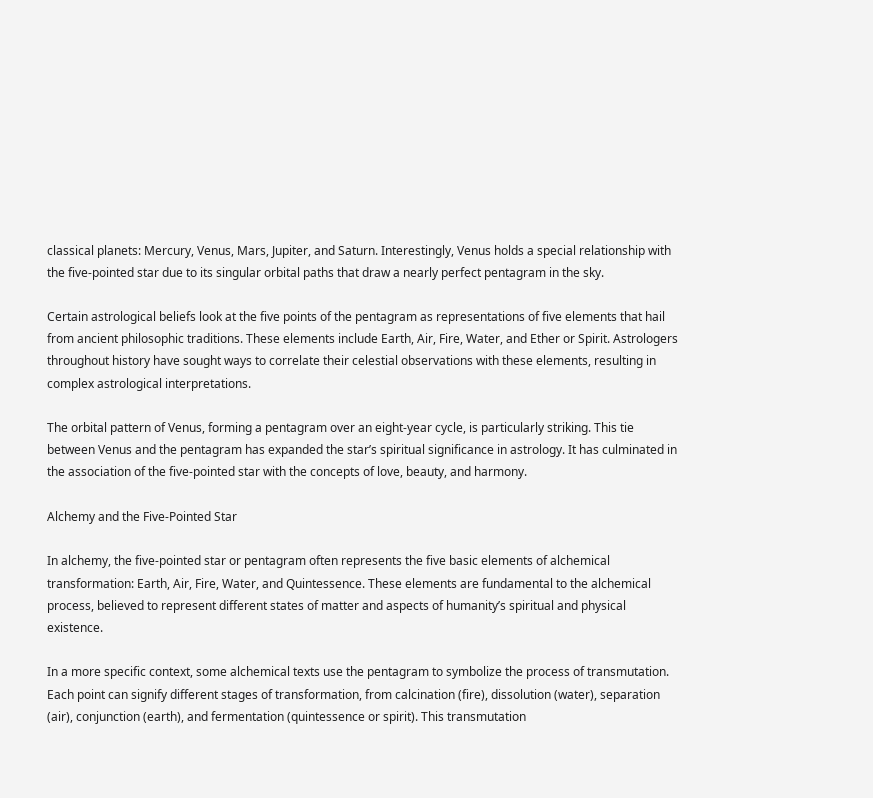classical planets: Mercury, Venus, Mars, Jupiter, and Saturn. Interestingly, Venus holds a special relationship with the five-pointed star due to its singular orbital paths that draw a nearly perfect pentagram in the sky.

Certain astrological beliefs look at the five points of the pentagram as representations of five elements that hail from ancient philosophic traditions. These elements include Earth, Air, Fire, Water, and Ether or Spirit. Astrologers throughout history have sought ways to correlate their celestial observations with these elements, resulting in complex astrological interpretations.

The orbital pattern of Venus, forming a pentagram over an eight-year cycle, is particularly striking. This tie between Venus and the pentagram has expanded the star’s spiritual significance in astrology. It has culminated in the association of the five-pointed star with the concepts of love, beauty, and harmony.

Alchemy and the Five-Pointed Star

In alchemy, the five-pointed star or pentagram often represents the five basic elements of alchemical transformation: Earth, Air, Fire, Water, and Quintessence. These elements are fundamental to the alchemical process, believed to represent different states of matter and aspects of humanity’s spiritual and physical existence.

In a more specific context, some alchemical texts use the pentagram to symbolize the process of transmutation. Each point can signify different stages of transformation, from calcination (fire), dissolution (water), separation (air), conjunction (earth), and fermentation (quintessence or spirit). This transmutation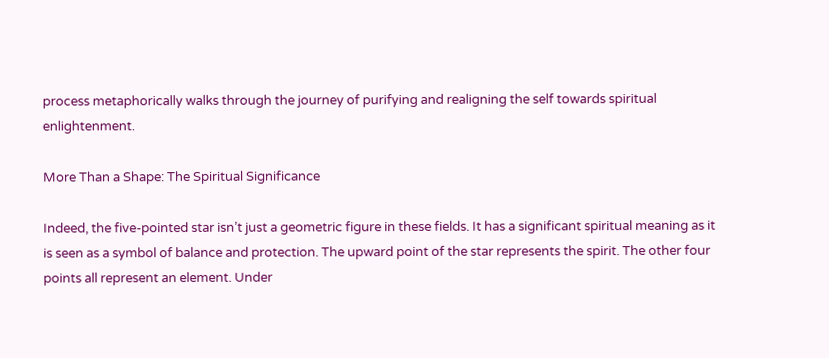process metaphorically walks through the journey of purifying and realigning the self towards spiritual enlightenment.

More Than a Shape: The Spiritual Significance

Indeed, the five-pointed star isn’t just a geometric figure in these fields. It has a significant spiritual meaning as it is seen as a symbol of balance and protection. The upward point of the star represents the spirit. The other four points all represent an element. Under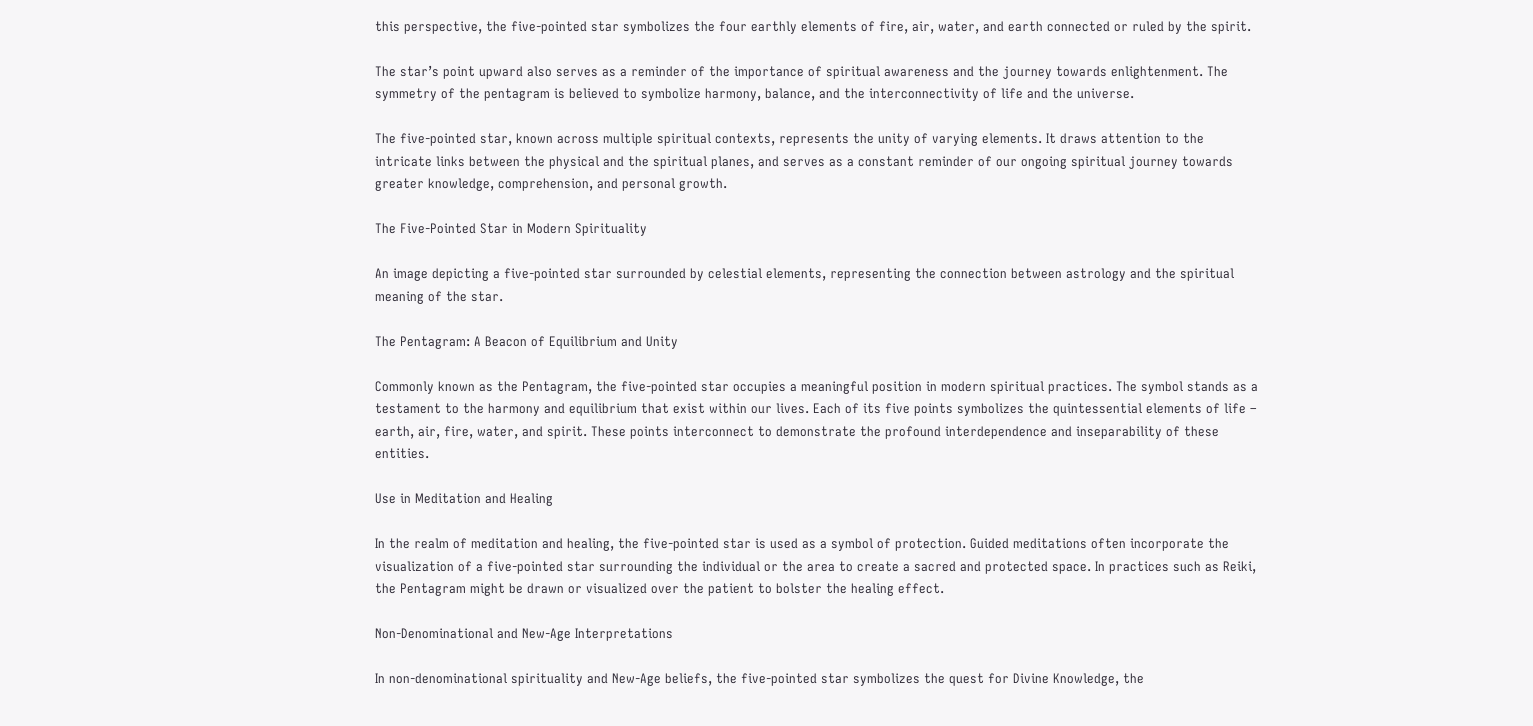this perspective, the five-pointed star symbolizes the four earthly elements of fire, air, water, and earth connected or ruled by the spirit.

The star’s point upward also serves as a reminder of the importance of spiritual awareness and the journey towards enlightenment. The symmetry of the pentagram is believed to symbolize harmony, balance, and the interconnectivity of life and the universe.

The five-pointed star, known across multiple spiritual contexts, represents the unity of varying elements. It draws attention to the intricate links between the physical and the spiritual planes, and serves as a constant reminder of our ongoing spiritual journey towards greater knowledge, comprehension, and personal growth.

The Five-Pointed Star in Modern Spirituality

An image depicting a five-pointed star surrounded by celestial elements, representing the connection between astrology and the spiritual meaning of the star.

The Pentagram: A Beacon of Equilibrium and Unity

Commonly known as the Pentagram, the five-pointed star occupies a meaningful position in modern spiritual practices. The symbol stands as a testament to the harmony and equilibrium that exist within our lives. Each of its five points symbolizes the quintessential elements of life – earth, air, fire, water, and spirit. These points interconnect to demonstrate the profound interdependence and inseparability of these entities.

Use in Meditation and Healing

In the realm of meditation and healing, the five-pointed star is used as a symbol of protection. Guided meditations often incorporate the visualization of a five-pointed star surrounding the individual or the area to create a sacred and protected space. In practices such as Reiki, the Pentagram might be drawn or visualized over the patient to bolster the healing effect.

Non-Denominational and New-Age Interpretations

In non-denominational spirituality and New-Age beliefs, the five-pointed star symbolizes the quest for Divine Knowledge, the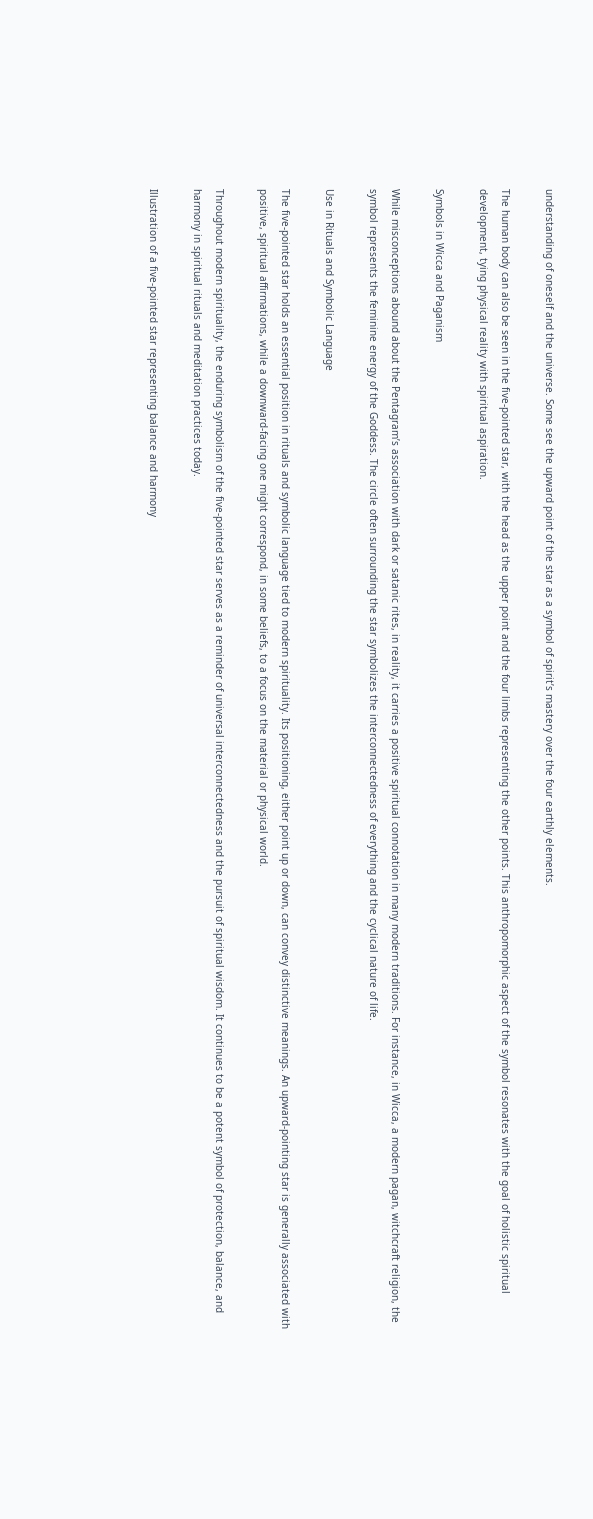understanding of oneself and the universe. Some see the upward point of the star as a symbol of spirit’s mastery over the four earthly elements.

The human body can also be seen in the five-pointed star, with the head as the upper point and the four limbs representing the other points. This anthropomorphic aspect of the symbol resonates with the goal of holistic spiritual development, tying physical reality with spiritual aspiration.

Symbols in Wicca and Paganism

While misconceptions abound about the Pentagram’s association with dark or satanic rites, in reality, it carries a positive spiritual connotation in many modern traditions. For instance, in Wicca, a modern pagan, witchcraft religion, the symbol represents the feminine energy of the Goddess. The circle often surrounding the star symbolizes the interconnectedness of everything and the cyclical nature of life.

Use in Rituals and Symbolic Language

The five-pointed star holds an essential position in rituals and symbolic language tied to modern spirituality. Its positioning, either point up or down, can convey distinctive meanings. An upward-pointing star is generally associated with positive, spiritual affirmations, while a downward-facing one might correspond, in some beliefs, to a focus on the material or physical world.

Throughout modern spirituality, the enduring symbolism of the five-pointed star serves as a reminder of universal interconnectedness and the pursuit of spiritual wisdom. It continues to be a potent symbol of protection, balance, and harmony in spiritual rituals and meditation practices today.

Illustration of a five-pointed star representing balance and harmony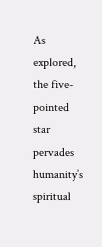As explored, the five-pointed star pervades humanity’s spiritual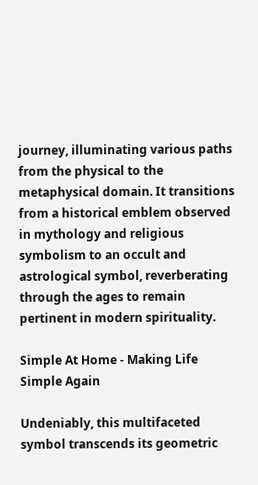journey, illuminating various paths from the physical to the metaphysical domain. It transitions from a historical emblem observed in mythology and religious symbolism to an occult and astrological symbol, reverberating through the ages to remain pertinent in modern spirituality.

Simple At Home - Making Life Simple Again

Undeniably, this multifaceted symbol transcends its geometric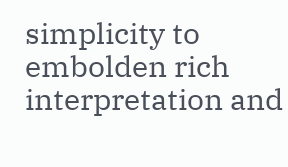simplicity to embolden rich interpretation and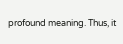profound meaning. Thus, it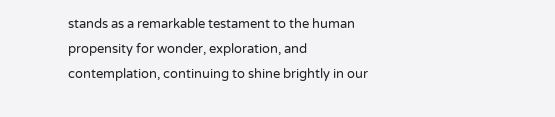stands as a remarkable testament to the human propensity for wonder, exploration, and contemplation, continuing to shine brightly in our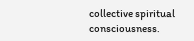collective spiritual consciousness.